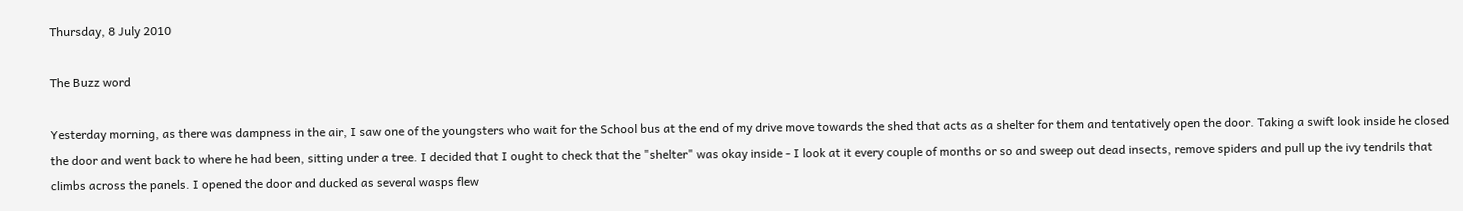Thursday, 8 July 2010

The Buzz word

Yesterday morning, as there was dampness in the air, I saw one of the youngsters who wait for the School bus at the end of my drive move towards the shed that acts as a shelter for them and tentatively open the door. Taking a swift look inside he closed the door and went back to where he had been, sitting under a tree. I decided that I ought to check that the "shelter" was okay inside - I look at it every couple of months or so and sweep out dead insects, remove spiders and pull up the ivy tendrils that climbs across the panels. I opened the door and ducked as several wasps flew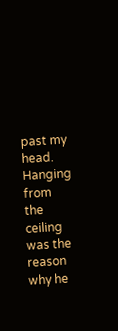past my head. Hanging from the ceiling was the reason why he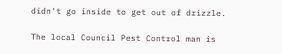didn't go inside to get out of drizzle.

The local Council Pest Control man is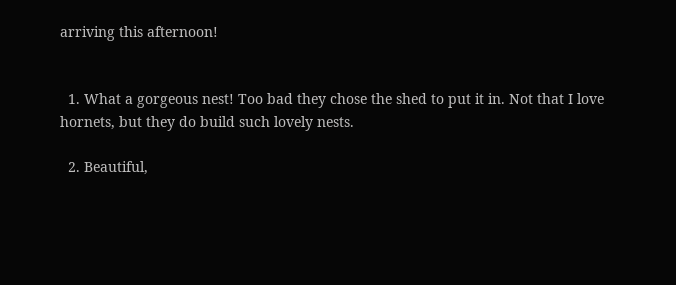arriving this afternoon!


  1. What a gorgeous nest! Too bad they chose the shed to put it in. Not that I love hornets, but they do build such lovely nests.

  2. Beautiful,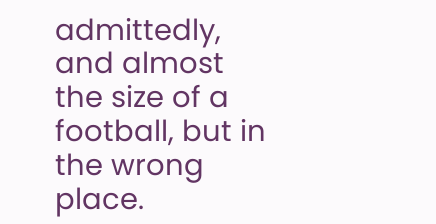admittedly, and almost the size of a football, but in the wrong place.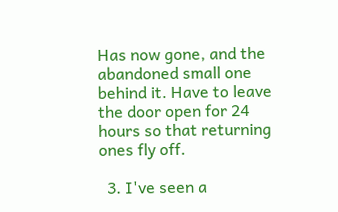Has now gone, and the abandoned small one behind it. Have to leave the door open for 24 hours so that returning ones fly off.

  3. I've seen a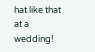hat like that at a wedding!